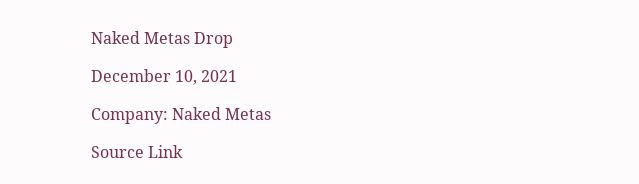Naked Metas Drop

December 10, 2021

Company: Naked Metas

Source Link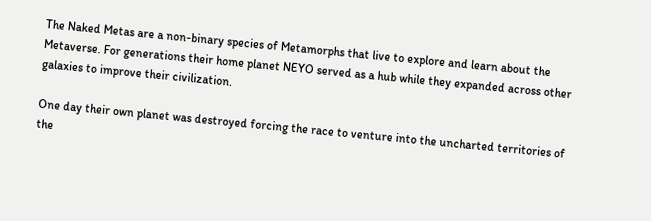The Naked Metas are a non-binary species of Metamorphs that live to explore and learn about the Metaverse. For generations their home planet NEYO served as a hub while they expanded across other galaxies to improve their civilization.

One day their own planet was destroyed forcing the race to venture into the uncharted territories of the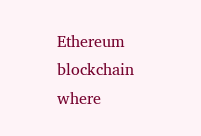Ethereum blockchain where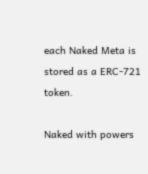each Naked Meta is stored as a ERC-721 token.

Naked with powers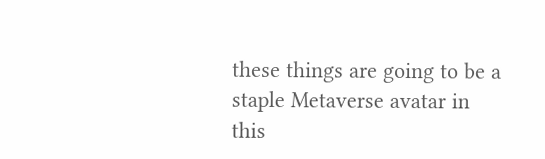these things are going to be a staple Metaverse avatar in this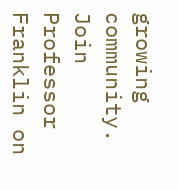growing community. Join Professor Franklin on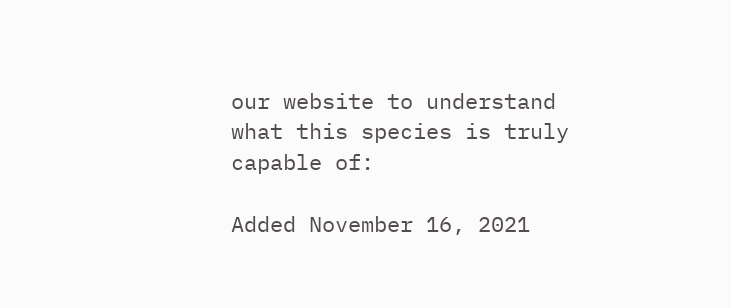our website to understand what this species is truly capable of:

Added November 16, 2021